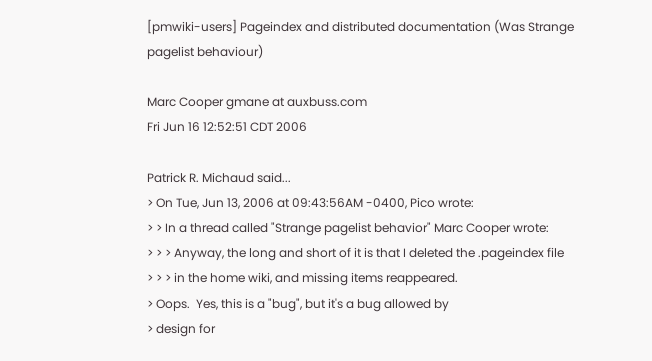[pmwiki-users] Pageindex and distributed documentation (Was Strange pagelist behaviour)

Marc Cooper gmane at auxbuss.com
Fri Jun 16 12:52:51 CDT 2006

Patrick R. Michaud said...
> On Tue, Jun 13, 2006 at 09:43:56AM -0400, Pico wrote:
> > In a thread called "Strange pagelist behavior" Marc Cooper wrote:
> > > Anyway, the long and short of it is that I deleted the .pageindex file
> > > in the home wiki, and missing items reappeared.
> Oops.  Yes, this is a "bug", but it's a bug allowed by
> design for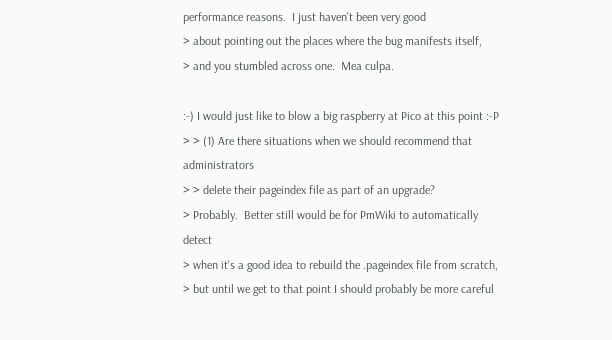performance reasons.  I just haven't been very good
> about pointing out the places where the bug manifests itself,
> and you stumbled across one.  Mea culpa.

:-) I would just like to blow a big raspberry at Pico at this point :-P
> > (1) Are there situations when we should recommend that administrators
> > delete their pageindex file as part of an upgrade?
> Probably.  Better still would be for PmWiki to automatically detect
> when it's a good idea to rebuild the .pageindex file from scratch,
> but until we get to that point I should probably be more careful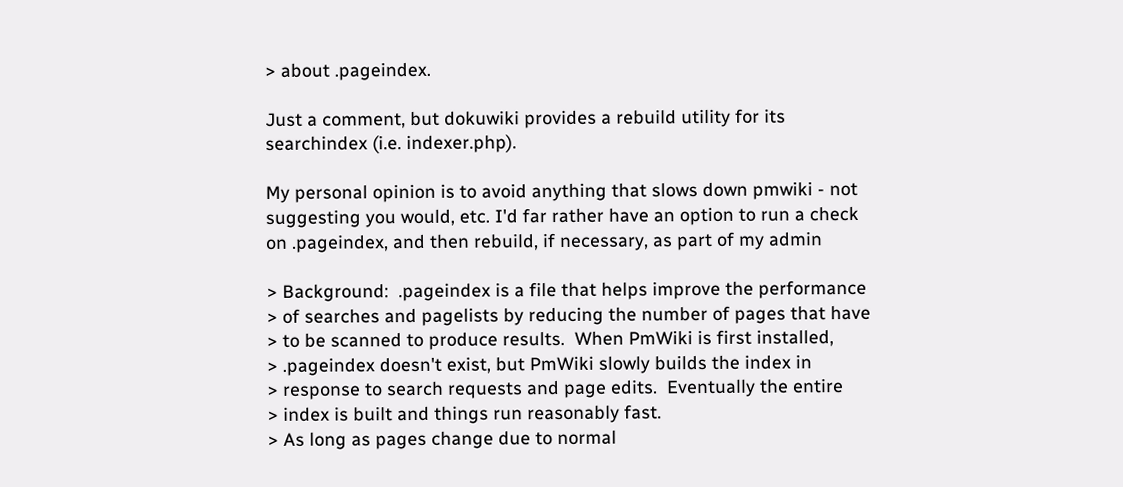> about .pageindex.

Just a comment, but dokuwiki provides a rebuild utility for its
searchindex (i.e. indexer.php).

My personal opinion is to avoid anything that slows down pmwiki - not
suggesting you would, etc. I'd far rather have an option to run a check
on .pageindex, and then rebuild, if necessary, as part of my admin

> Background:  .pageindex is a file that helps improve the performance
> of searches and pagelists by reducing the number of pages that have
> to be scanned to produce results.  When PmWiki is first installed,
> .pageindex doesn't exist, but PmWiki slowly builds the index in
> response to search requests and page edits.  Eventually the entire
> index is built and things run reasonably fast.
> As long as pages change due to normal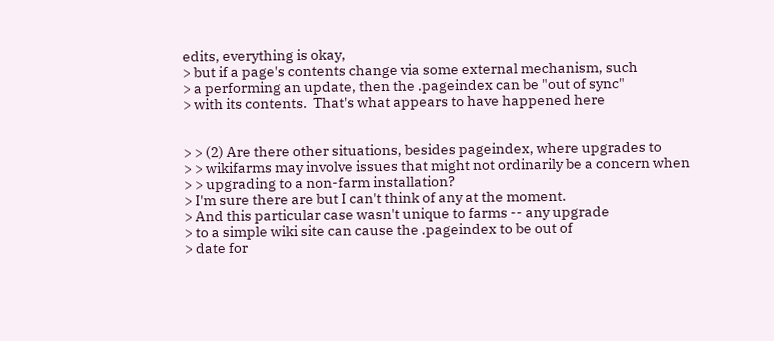edits, everything is okay,
> but if a page's contents change via some external mechanism, such
> a performing an update, then the .pageindex can be "out of sync"
> with its contents.  That's what appears to have happened here


> > (2) Are there other situations, besides pageindex, where upgrades to
> > wikifarms may involve issues that might not ordinarily be a concern when
> > upgrading to a non-farm installation?
> I'm sure there are but I can't think of any at the moment.
> And this particular case wasn't unique to farms -- any upgrade
> to a simple wiki site can cause the .pageindex to be out of
> date for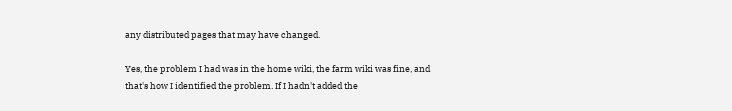any distributed pages that may have changed.

Yes, the problem I had was in the home wiki, the farm wiki was fine, and
that's how I identified the problem. If I hadn't added the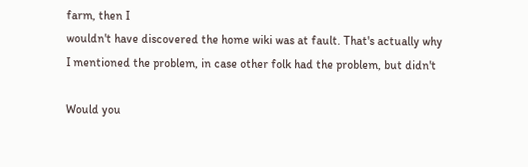farm, then I
wouldn't have discovered the home wiki was at fault. That's actually why
I mentioned the problem, in case other folk had the problem, but didn't

Would you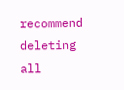recommend deleting all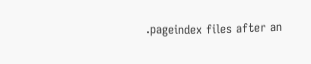.pageindex files after an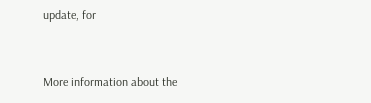update, for


More information about the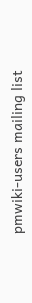pmwiki-users mailing list